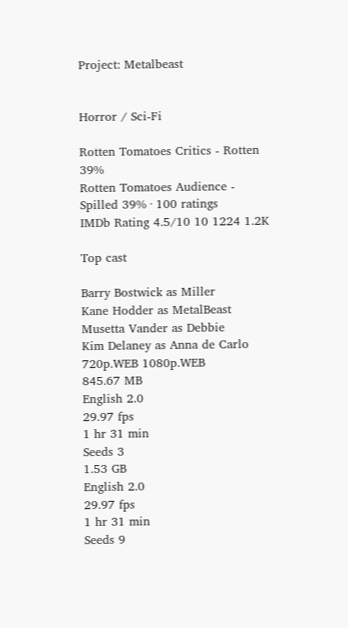Project: Metalbeast


Horror / Sci-Fi

Rotten Tomatoes Critics - Rotten 39%
Rotten Tomatoes Audience - Spilled 39% · 100 ratings
IMDb Rating 4.5/10 10 1224 1.2K

Top cast

Barry Bostwick as Miller
Kane Hodder as MetalBeast
Musetta Vander as Debbie
Kim Delaney as Anna de Carlo
720p.WEB 1080p.WEB
845.67 MB
English 2.0
29.97 fps
1 hr 31 min
Seeds 3
1.53 GB
English 2.0
29.97 fps
1 hr 31 min
Seeds 9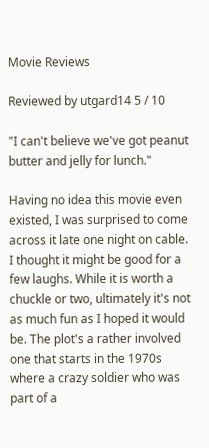Movie Reviews

Reviewed by utgard14 5 / 10

"I can't believe we've got peanut butter and jelly for lunch."

Having no idea this movie even existed, I was surprised to come across it late one night on cable. I thought it might be good for a few laughs. While it is worth a chuckle or two, ultimately it's not as much fun as I hoped it would be. The plot's a rather involved one that starts in the 1970s where a crazy soldier who was part of a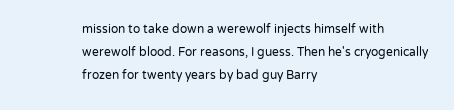mission to take down a werewolf injects himself with werewolf blood. For reasons, I guess. Then he's cryogenically frozen for twenty years by bad guy Barry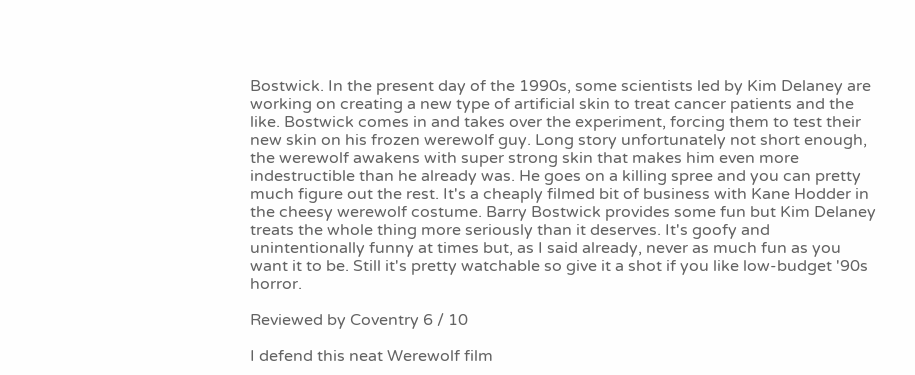Bostwick. In the present day of the 1990s, some scientists led by Kim Delaney are working on creating a new type of artificial skin to treat cancer patients and the like. Bostwick comes in and takes over the experiment, forcing them to test their new skin on his frozen werewolf guy. Long story unfortunately not short enough, the werewolf awakens with super strong skin that makes him even more indestructible than he already was. He goes on a killing spree and you can pretty much figure out the rest. It's a cheaply filmed bit of business with Kane Hodder in the cheesy werewolf costume. Barry Bostwick provides some fun but Kim Delaney treats the whole thing more seriously than it deserves. It's goofy and unintentionally funny at times but, as I said already, never as much fun as you want it to be. Still it's pretty watchable so give it a shot if you like low-budget '90s horror.

Reviewed by Coventry 6 / 10

I defend this neat Werewolf film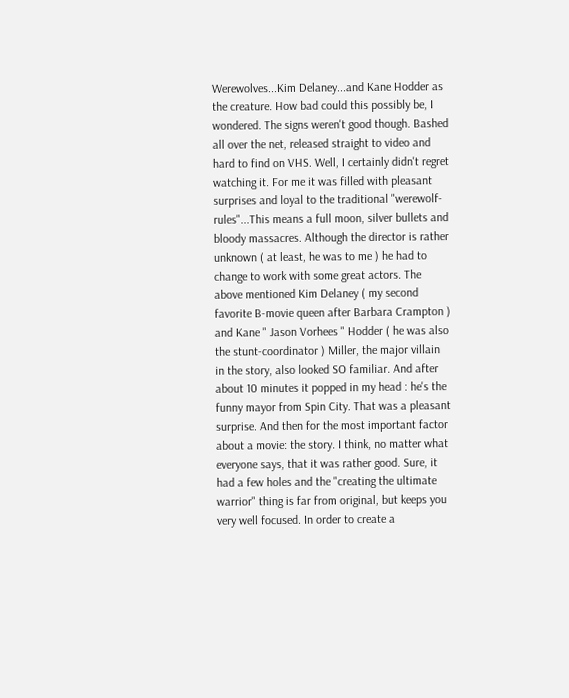Werewolves...Kim Delaney...and Kane Hodder as the creature. How bad could this possibly be, I wondered. The signs weren't good though. Bashed all over the net, released straight to video and hard to find on VHS. Well, I certainly didn't regret watching it. For me it was filled with pleasant surprises and loyal to the traditional "werewolf-rules"...This means a full moon, silver bullets and bloody massacres. Although the director is rather unknown ( at least, he was to me ) he had to change to work with some great actors. The above mentioned Kim Delaney ( my second favorite B-movie queen after Barbara Crampton ) and Kane " Jason Vorhees " Hodder ( he was also the stunt-coordinator ) Miller, the major villain in the story, also looked SO familiar. And after about 10 minutes it popped in my head : he's the funny mayor from Spin City. That was a pleasant surprise. And then for the most important factor about a movie: the story. I think, no matter what everyone says, that it was rather good. Sure, it had a few holes and the "creating the ultimate warrior" thing is far from original, but keeps you very well focused. In order to create a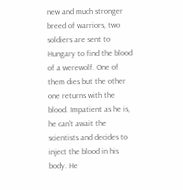new and much stronger breed of warriors, two soldiers are sent to Hungary to find the blood of a werewolf. One of them dies but the other one returns with the blood. Impatient as he is, he can't await the scientists and decides to inject the blood in his body. He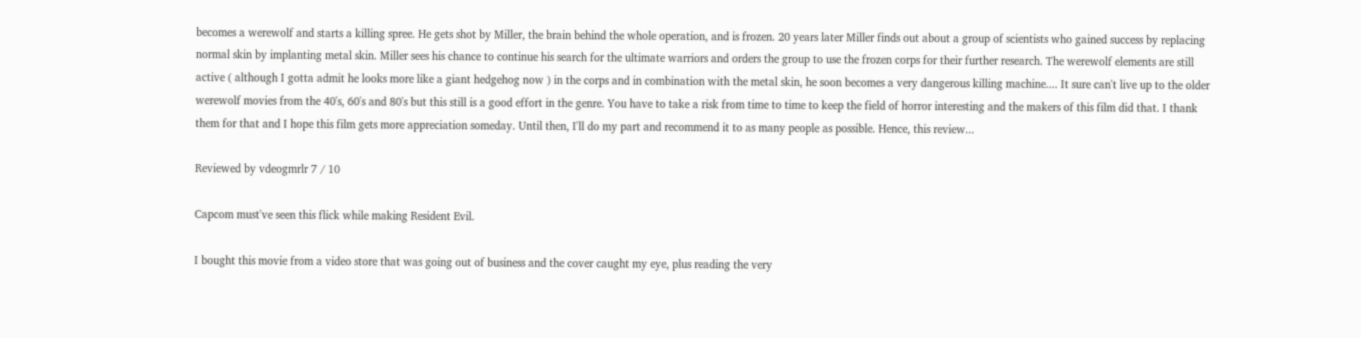becomes a werewolf and starts a killing spree. He gets shot by Miller, the brain behind the whole operation, and is frozen. 20 years later Miller finds out about a group of scientists who gained success by replacing normal skin by implanting metal skin. Miller sees his chance to continue his search for the ultimate warriors and orders the group to use the frozen corps for their further research. The werewolf elements are still active ( although I gotta admit he looks more like a giant hedgehog now ) in the corps and in combination with the metal skin, he soon becomes a very dangerous killing machine.... It sure can't live up to the older werewolf movies from the 40's, 60's and 80's but this still is a good effort in the genre. You have to take a risk from time to time to keep the field of horror interesting and the makers of this film did that. I thank them for that and I hope this film gets more appreciation someday. Until then, I'll do my part and recommend it to as many people as possible. Hence, this review...

Reviewed by vdeogmrlr 7 / 10

Capcom must've seen this flick while making Resident Evil.

I bought this movie from a video store that was going out of business and the cover caught my eye, plus reading the very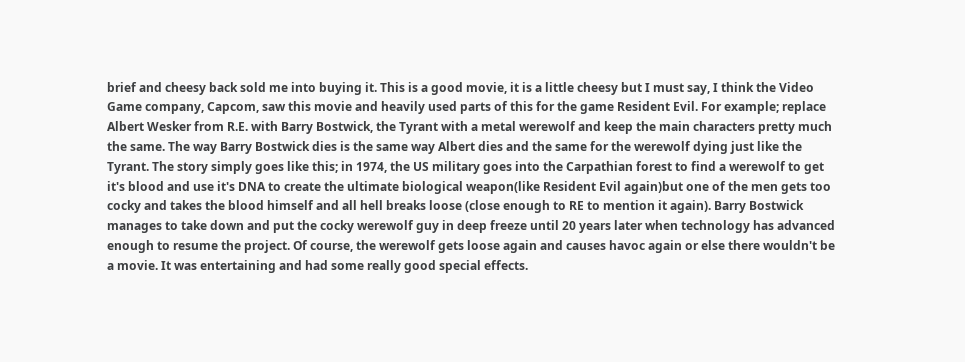brief and cheesy back sold me into buying it. This is a good movie, it is a little cheesy but I must say, I think the Video Game company, Capcom, saw this movie and heavily used parts of this for the game Resident Evil. For example; replace Albert Wesker from R.E. with Barry Bostwick, the Tyrant with a metal werewolf and keep the main characters pretty much the same. The way Barry Bostwick dies is the same way Albert dies and the same for the werewolf dying just like the Tyrant. The story simply goes like this; in 1974, the US military goes into the Carpathian forest to find a werewolf to get it's blood and use it's DNA to create the ultimate biological weapon(like Resident Evil again)but one of the men gets too cocky and takes the blood himself and all hell breaks loose (close enough to RE to mention it again). Barry Bostwick manages to take down and put the cocky werewolf guy in deep freeze until 20 years later when technology has advanced enough to resume the project. Of course, the werewolf gets loose again and causes havoc again or else there wouldn't be a movie. It was entertaining and had some really good special effects.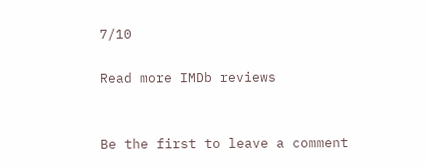7/10

Read more IMDb reviews


Be the first to leave a comment